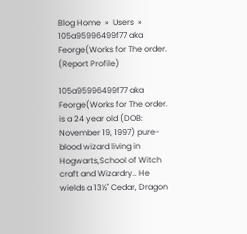Blog Home  »  Users  »  105a95996499f77 aka Feorge(Works for The order. (Report Profile)

105a95996499f77 aka Feorge(Works for The order. is a 24 year old (DOB: November 19, 1997) pure-blood wizard living in Hogwarts,School of Witch craft and Wizardry.. He wields a 13½" Cedar, Dragon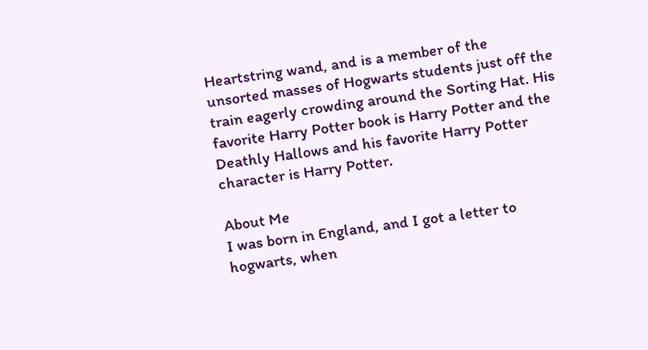Heartstring wand, and is a member of the unsorted masses of Hogwarts students just off the train eagerly crowding around the Sorting Hat. His favorite Harry Potter book is Harry Potter and the Deathly Hallows and his favorite Harry Potter character is Harry Potter.

About Me
I was born in England, and I got a letter to hogwarts, when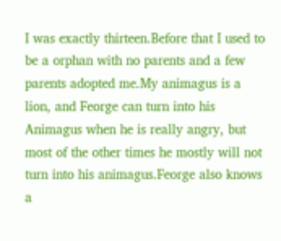I was exactly thirteen.Before that I used to be a orphan with no parents and a few parents adopted me.My animagus is a lion, and Feorge can turn into his Animagus when he is really angry, but most of the other times he mostly will not turn into his animagus.Feorge also knows a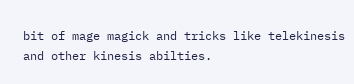bit of mage magick and tricks like telekinesis and other kinesis abilties.